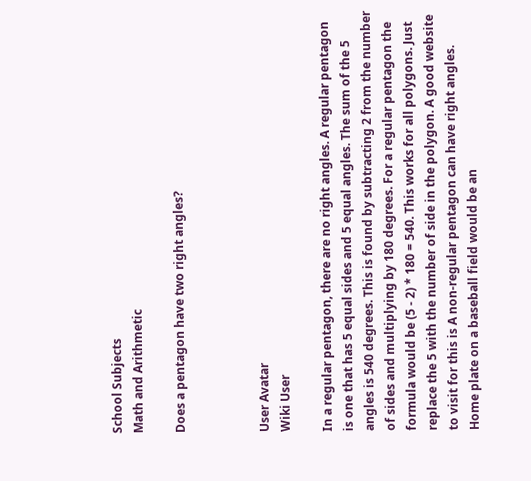School Subjects
Math and Arithmetic

Does a pentagon have two right angles?



User Avatar
Wiki User

In a regular pentagon, there are no right angles. A regular pentagon is one that has 5 equal sides and 5 equal angles. The sum of the 5 angles is 540 degrees. This is found by subtracting 2 from the number of sides and multiplying by 180 degrees. For a regular pentagon the formula would be (5 - 2) * 180 = 540. This works for all polygons. Just replace the 5 with the number of side in the polygon. A good website to visit for this is A non-regular pentagon can have right angles. Home plate on a baseball field would be an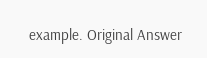example. Original Answer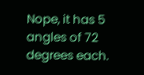Nope, it has 5 angles of 72 degrees each.